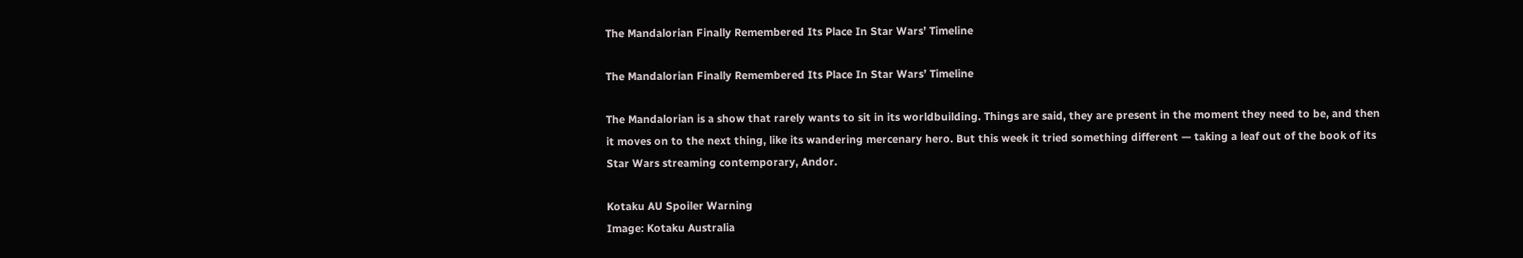The Mandalorian Finally Remembered Its Place In Star Wars’ Timeline

The Mandalorian Finally Remembered Its Place In Star Wars’ Timeline

The Mandalorian is a show that rarely wants to sit in its worldbuilding. Things are said, they are present in the moment they need to be, and then it moves on to the next thing, like its wandering mercenary hero. But this week it tried something different — taking a leaf out of the book of its Star Wars streaming contemporary, Andor.

Kotaku AU Spoiler Warning
Image: Kotaku Australia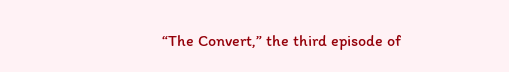“The Convert,” the third episode of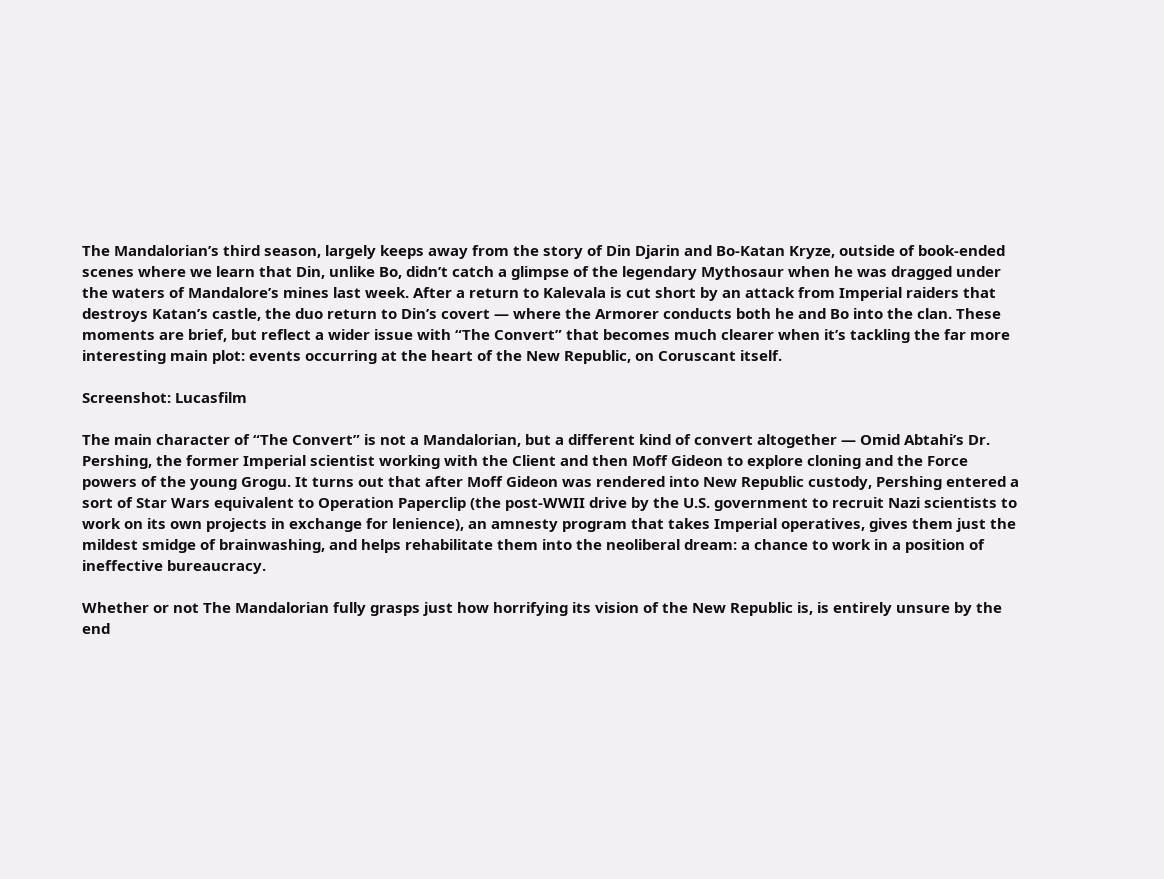The Mandalorian’s third season, largely keeps away from the story of Din Djarin and Bo-Katan Kryze, outside of book-ended scenes where we learn that Din, unlike Bo, didn’t catch a glimpse of the legendary Mythosaur when he was dragged under the waters of Mandalore’s mines last week. After a return to Kalevala is cut short by an attack from Imperial raiders that destroys Katan’s castle, the duo return to Din’s covert — where the Armorer conducts both he and Bo into the clan. These moments are brief, but reflect a wider issue with “The Convert” that becomes much clearer when it’s tackling the far more interesting main plot: events occurring at the heart of the New Republic, on Coruscant itself.

Screenshot: Lucasfilm

The main character of “The Convert” is not a Mandalorian, but a different kind of convert altogether — Omid Abtahi’s Dr. Pershing, the former Imperial scientist working with the Client and then Moff Gideon to explore cloning and the Force powers of the young Grogu. It turns out that after Moff Gideon was rendered into New Republic custody, Pershing entered a sort of Star Wars equivalent to Operation Paperclip (the post-WWII drive by the U.S. government to recruit Nazi scientists to work on its own projects in exchange for lenience), an amnesty program that takes Imperial operatives, gives them just the mildest smidge of brainwashing, and helps rehabilitate them into the neoliberal dream: a chance to work in a position of ineffective bureaucracy.

Whether or not The Mandalorian fully grasps just how horrifying its vision of the New Republic is, is entirely unsure by the end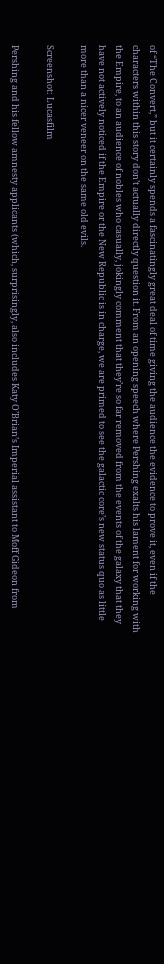of “The Convert,” but it certainly spends a fascinatingly great deal of time giving the audience the evidence to prove it, even if the characters within this story don’t actually directly question it. From an opening speech where Pershing exalts his lament for working with the Empire, to an audience of nobles who casually, jokingly comment that they’re so far removed from the events of the galaxy that they have not actively noticed if the Empire or the New Republic is in charge, we are primed to see the galactic core’s new status quo as little more than a nicer veneer on the same old evils.

Screenshot: Lucasfilm

Pershing and his fellow amnesty applicants (which, surprisingly, also includes Katy O’Brian’s Imperial assistant to Moff Gideon from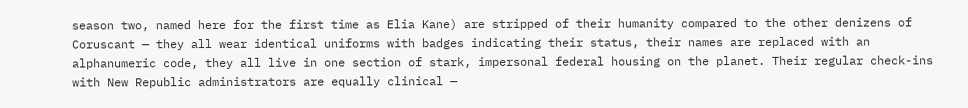season two, named here for the first time as Elia Kane) are stripped of their humanity compared to the other denizens of Coruscant — they all wear identical uniforms with badges indicating their status, their names are replaced with an alphanumeric code, they all live in one section of stark, impersonal federal housing on the planet. Their regular check-ins with New Republic administrators are equally clinical —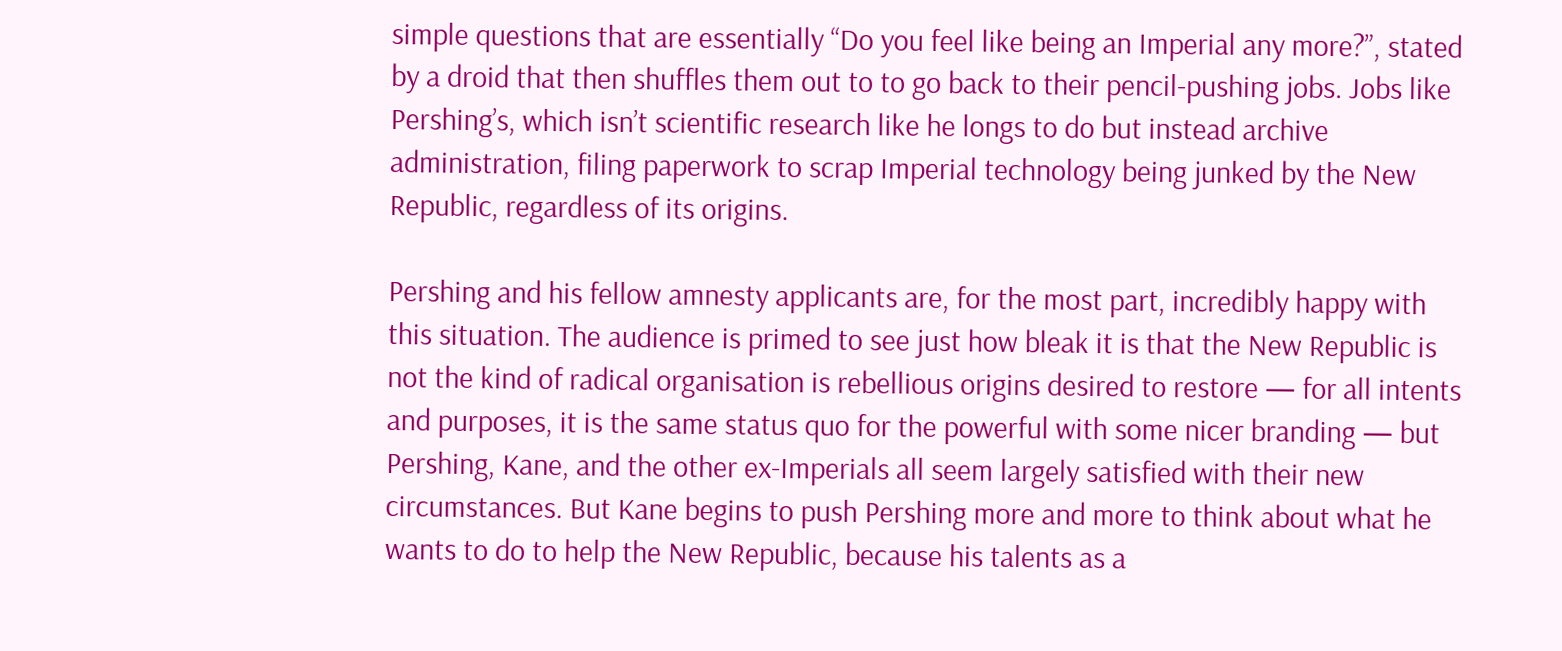simple questions that are essentially “Do you feel like being an Imperial any more?”, stated by a droid that then shuffles them out to to go back to their pencil-pushing jobs. Jobs like Pershing’s, which isn’t scientific research like he longs to do but instead archive administration, filing paperwork to scrap Imperial technology being junked by the New Republic, regardless of its origins.

Pershing and his fellow amnesty applicants are, for the most part, incredibly happy with this situation. The audience is primed to see just how bleak it is that the New Republic is not the kind of radical organisation is rebellious origins desired to restore — for all intents and purposes, it is the same status quo for the powerful with some nicer branding — but Pershing, Kane, and the other ex-Imperials all seem largely satisfied with their new circumstances. But Kane begins to push Pershing more and more to think about what he wants to do to help the New Republic, because his talents as a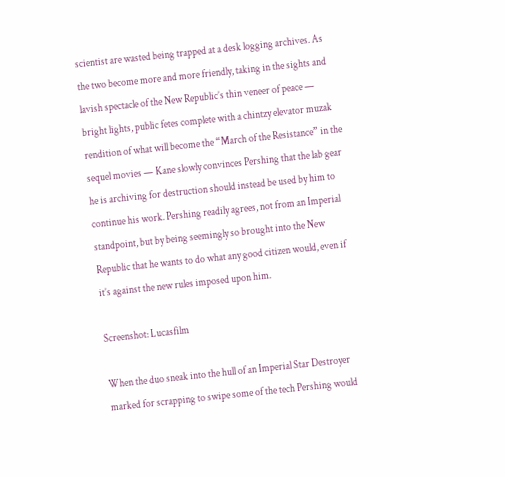scientist are wasted being trapped at a desk logging archives. As the two become more and more friendly, taking in the sights and lavish spectacle of the New Republic’s thin veneer of peace — bright lights, public fetes complete with a chintzy elevator muzak rendition of what will become the “March of the Resistance” in the sequel movies — Kane slowly convinces Pershing that the lab gear he is archiving for destruction should instead be used by him to continue his work. Pershing readily agrees, not from an Imperial standpoint, but by being seemingly so brought into the New Republic that he wants to do what any good citizen would, even if it’s against the new rules imposed upon him.

Screenshot: Lucasfilm

When the duo sneak into the hull of an Imperial Star Destroyer marked for scrapping to swipe some of the tech Pershing would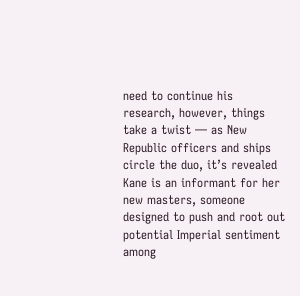need to continue his research, however, things take a twist — as New Republic officers and ships circle the duo, it’s revealed Kane is an informant for her new masters, someone designed to push and root out potential Imperial sentiment among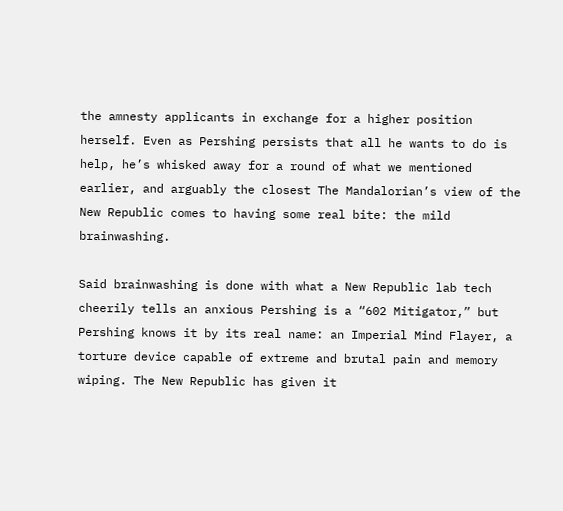the amnesty applicants in exchange for a higher position herself. Even as Pershing persists that all he wants to do is help, he’s whisked away for a round of what we mentioned earlier, and arguably the closest The Mandalorian’s view of the New Republic comes to having some real bite: the mild brainwashing.

Said brainwashing is done with what a New Republic lab tech cheerily tells an anxious Pershing is a “602 Mitigator,” but Pershing knows it by its real name: an Imperial Mind Flayer, a torture device capable of extreme and brutal pain and memory wiping. The New Republic has given it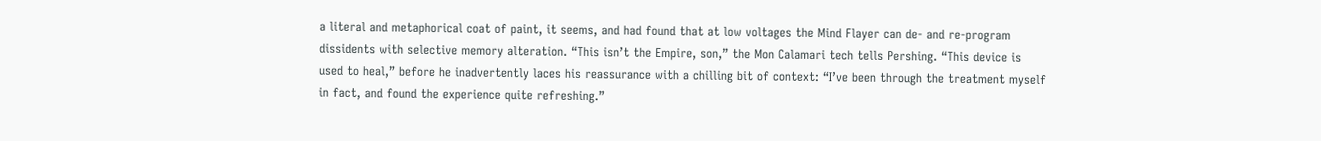a literal and metaphorical coat of paint, it seems, and had found that at low voltages the Mind Flayer can de- and re-program dissidents with selective memory alteration. “This isn’t the Empire, son,” the Mon Calamari tech tells Pershing. “This device is used to heal,” before he inadvertently laces his reassurance with a chilling bit of context: “I’ve been through the treatment myself in fact, and found the experience quite refreshing.”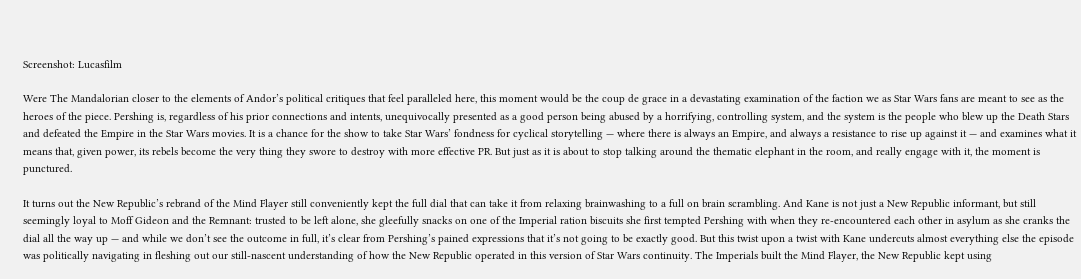Screenshot: Lucasfilm

Were The Mandalorian closer to the elements of Andor’s political critiques that feel paralleled here, this moment would be the coup de grace in a devastating examination of the faction we as Star Wars fans are meant to see as the heroes of the piece. Pershing is, regardless of his prior connections and intents, unequivocally presented as a good person being abused by a horrifying, controlling system, and the system is the people who blew up the Death Stars and defeated the Empire in the Star Wars movies. It is a chance for the show to take Star Wars’ fondness for cyclical storytelling — where there is always an Empire, and always a resistance to rise up against it — and examines what it means that, given power, its rebels become the very thing they swore to destroy with more effective PR. But just as it is about to stop talking around the thematic elephant in the room, and really engage with it, the moment is punctured.

It turns out the New Republic’s rebrand of the Mind Flayer still conveniently kept the full dial that can take it from relaxing brainwashing to a full on brain scrambling. And Kane is not just a New Republic informant, but still seemingly loyal to Moff Gideon and the Remnant: trusted to be left alone, she gleefully snacks on one of the Imperial ration biscuits she first tempted Pershing with when they re-encountered each other in asylum as she cranks the dial all the way up — and while we don’t see the outcome in full, it’s clear from Pershing’s pained expressions that it’s not going to be exactly good. But this twist upon a twist with Kane undercuts almost everything else the episode was politically navigating in fleshing out our still-nascent understanding of how the New Republic operated in this version of Star Wars continuity. The Imperials built the Mind Flayer, the New Republic kept using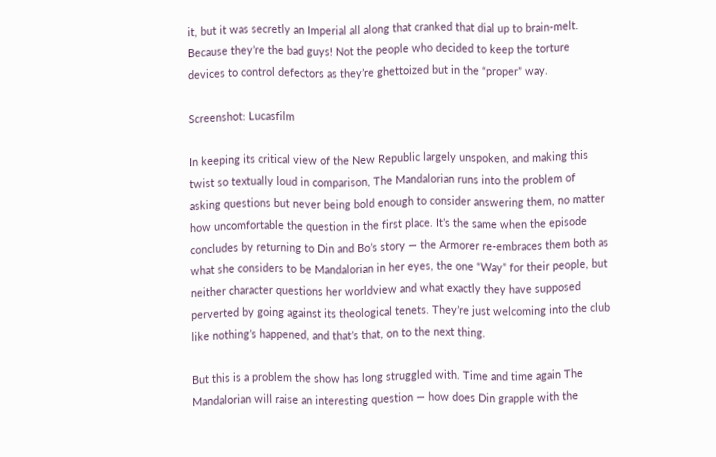it, but it was secretly an Imperial all along that cranked that dial up to brain-melt. Because they’re the bad guys! Not the people who decided to keep the torture devices to control defectors as they’re ghettoized but in the “proper” way.

Screenshot: Lucasfilm

In keeping its critical view of the New Republic largely unspoken, and making this twist so textually loud in comparison, The Mandalorian runs into the problem of asking questions but never being bold enough to consider answering them, no matter how uncomfortable the question in the first place. It’s the same when the episode concludes by returning to Din and Bo’s story — the Armorer re-embraces them both as what she considers to be Mandalorian in her eyes, the one “Way” for their people, but neither character questions her worldview and what exactly they have supposed perverted by going against its theological tenets. They’re just welcoming into the club like nothing’s happened, and that’s that, on to the next thing.

But this is a problem the show has long struggled with. Time and time again The Mandalorian will raise an interesting question — how does Din grapple with the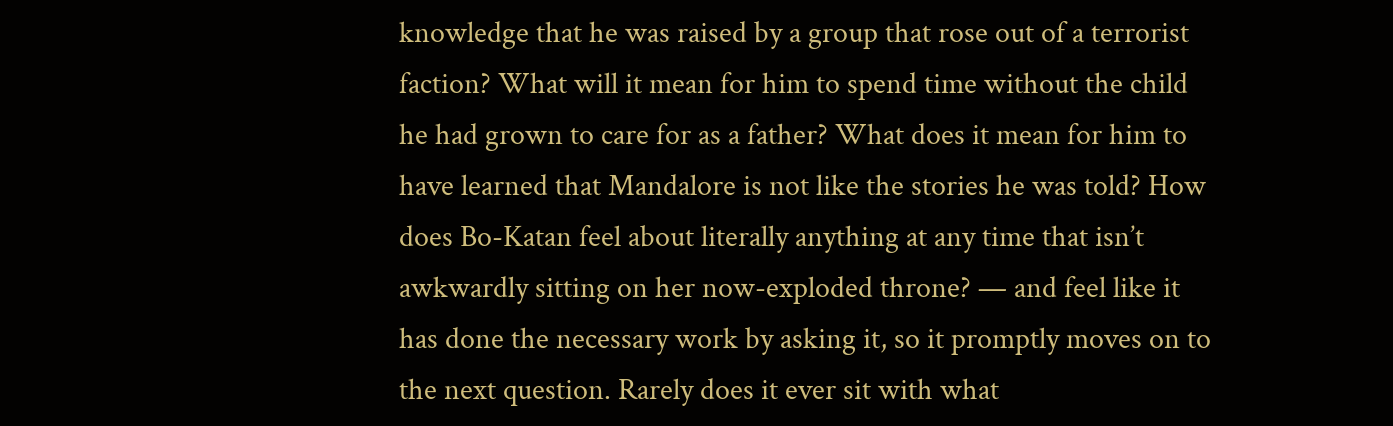knowledge that he was raised by a group that rose out of a terrorist faction? What will it mean for him to spend time without the child he had grown to care for as a father? What does it mean for him to have learned that Mandalore is not like the stories he was told? How does Bo-Katan feel about literally anything at any time that isn’t awkwardly sitting on her now-exploded throne? — and feel like it has done the necessary work by asking it, so it promptly moves on to the next question. Rarely does it ever sit with what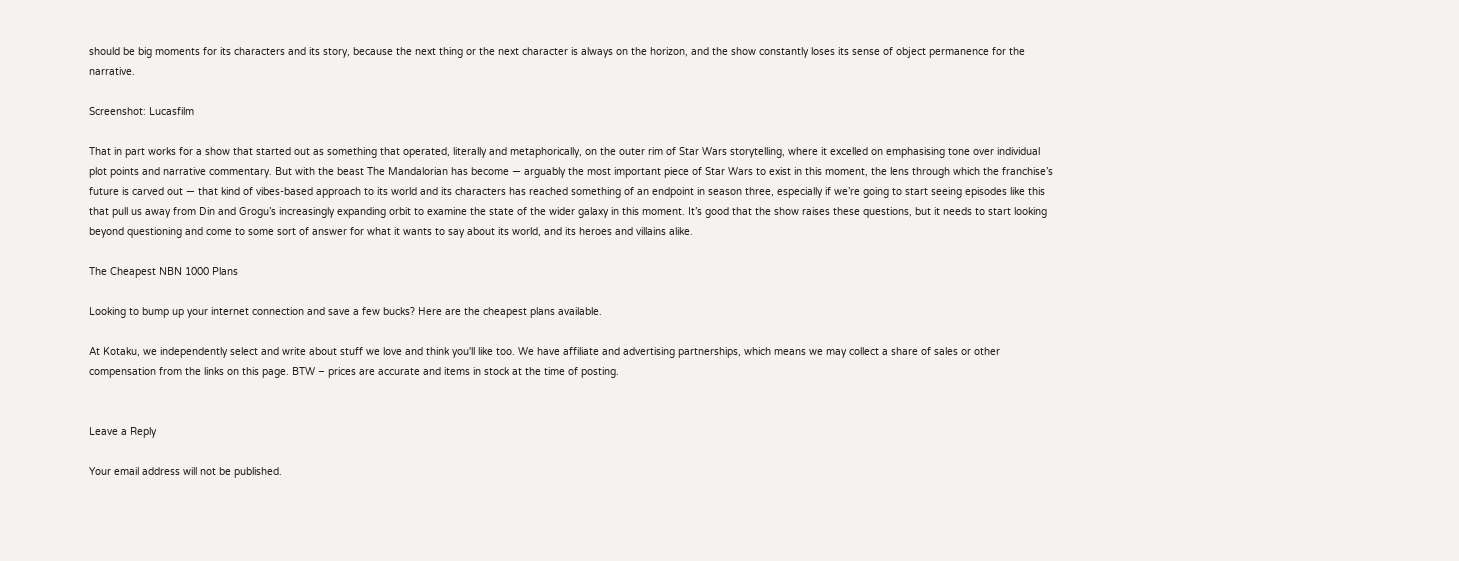should be big moments for its characters and its story, because the next thing or the next character is always on the horizon, and the show constantly loses its sense of object permanence for the narrative.

Screenshot: Lucasfilm

That in part works for a show that started out as something that operated, literally and metaphorically, on the outer rim of Star Wars storytelling, where it excelled on emphasising tone over individual plot points and narrative commentary. But with the beast The Mandalorian has become — arguably the most important piece of Star Wars to exist in this moment, the lens through which the franchise’s future is carved out — that kind of vibes-based approach to its world and its characters has reached something of an endpoint in season three, especially if we’re going to start seeing episodes like this that pull us away from Din and Grogu’s increasingly expanding orbit to examine the state of the wider galaxy in this moment. It’s good that the show raises these questions, but it needs to start looking beyond questioning and come to some sort of answer for what it wants to say about its world, and its heroes and villains alike.

The Cheapest NBN 1000 Plans

Looking to bump up your internet connection and save a few bucks? Here are the cheapest plans available.

At Kotaku, we independently select and write about stuff we love and think you'll like too. We have affiliate and advertising partnerships, which means we may collect a share of sales or other compensation from the links on this page. BTW – prices are accurate and items in stock at the time of posting.


Leave a Reply

Your email address will not be published.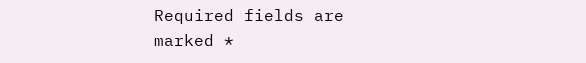Required fields are marked *